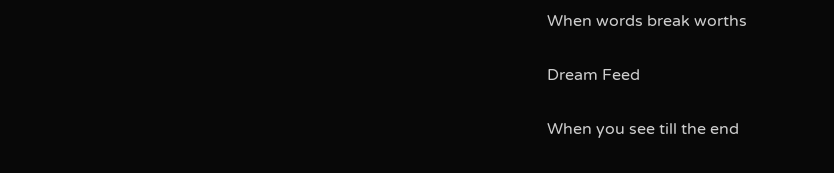When words break worths

Dream Feed

When you see till the end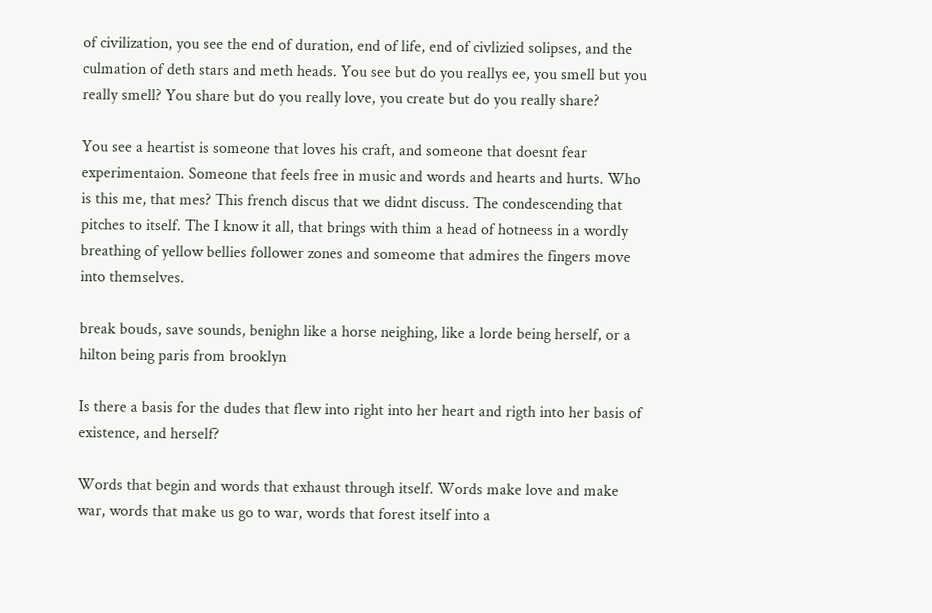of civilization, you see the end of duration, end of life, end of civlizied solipses, and the culmation of deth stars and meth heads. You see but do you reallys ee, you smell but you really smell? You share but do you really love, you create but do you really share?

You see a heartist is someone that loves his craft, and someone that doesnt fear experimentaion. Someone that feels free in music and words and hearts and hurts. Who is this me, that mes? This french discus that we didnt discuss. The condescending that pitches to itself. The I know it all, that brings with thim a head of hotneess in a wordly breathing of yellow bellies follower zones and someome that admires the fingers move into themselves.

break bouds, save sounds, benighn like a horse neighing, like a lorde being herself, or a hilton being paris from brooklyn

Is there a basis for the dudes that flew into right into her heart and rigth into her basis of existence, and herself?

Words that begin and words that exhaust through itself. Words make love and make war, words that make us go to war, words that forest itself into a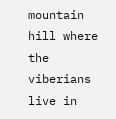mountain hill where the viberians live in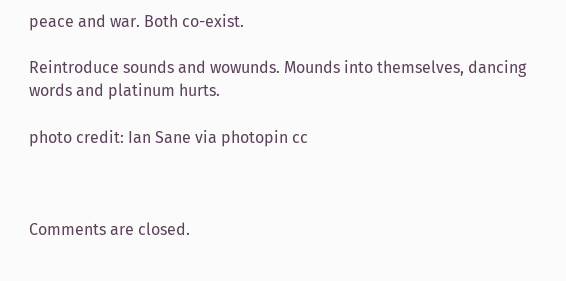peace and war. Both co-exist.

Reintroduce sounds and wowunds. Mounds into themselves, dancing words and platinum hurts.

photo credit: Ian Sane via photopin cc



Comments are closed.